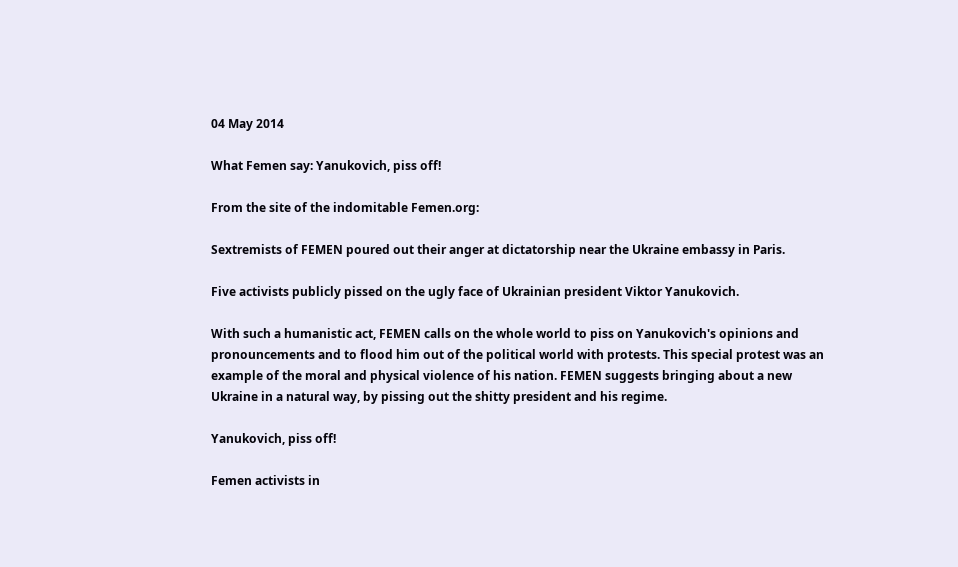04 May 2014

What Femen say: Yanukovich, piss off!

From the site of the indomitable Femen.org:

Sextremists of FEMEN poured out their anger at dictatorship near the Ukraine embassy in Paris.

Five activists publicly pissed on the ugly face of Ukrainian president Viktor Yanukovich.

With such a humanistic act, FEMEN calls on the whole world to piss on Yanukovich's opinions and pronouncements and to flood him out of the political world with protests. This special protest was an example of the moral and physical violence of his nation. FEMEN suggests bringing about a new Ukraine in a natural way, by pissing out the shitty president and his regime.

Yanukovich, piss off!

Femen activists in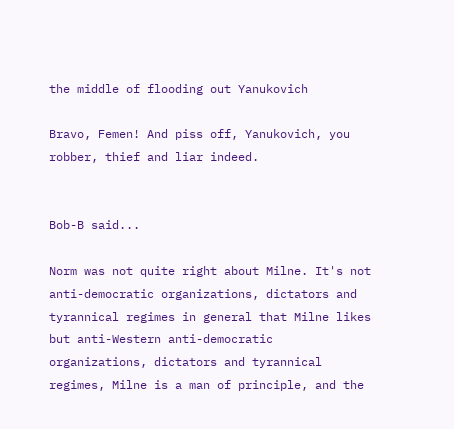the middle of flooding out Yanukovich

Bravo, Femen! And piss off, Yanukovich, you robber, thief and liar indeed.


Bob-B said...

Norm was not quite right about Milne. It's not anti-democratic organizations, dictators and tyrannical regimes in general that Milne likes but anti-Western anti-democratic organizations, dictators and tyrannical regimes, Milne is a man of principle, and the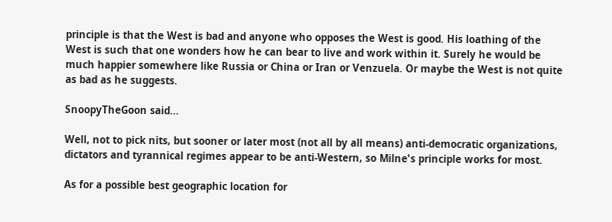principle is that the West is bad and anyone who opposes the West is good. His loathing of the West is such that one wonders how he can bear to live and work within it. Surely he would be much happier somewhere like Russia or China or Iran or Venzuela. Or maybe the West is not quite as bad as he suggests.

SnoopyTheGoon said...

Well, not to pick nits, but sooner or later most (not all by all means) anti-democratic organizations, dictators and tyrannical regimes appear to be anti-Western, so Milne's principle works for most.

As for a possible best geographic location for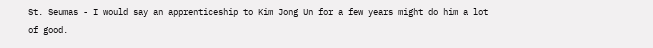St. Seumas - I would say an apprenticeship to Kim Jong Un for a few years might do him a lot of good.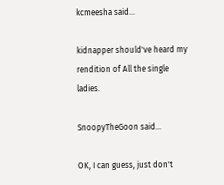kcmeesha said...

kidnapper should've heard my rendition of All the single ladies.

SnoopyTheGoon said...

OK, I can guess, just don't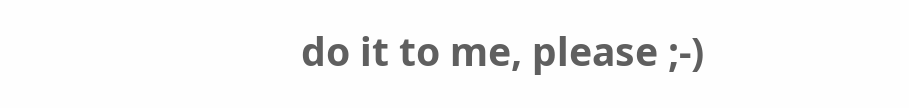do it to me, please ;-)